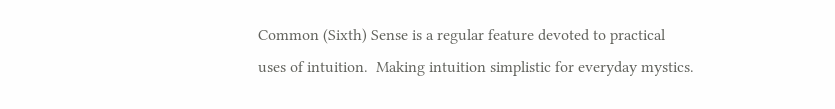Common (Sixth) Sense is a regular feature devoted to practical uses of intuition.  Making intuition simplistic for everyday mystics.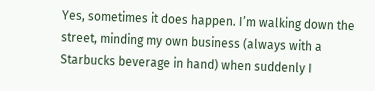Yes, sometimes it does happen. I’m walking down the street, minding my own business (always with a Starbucks beverage in hand) when suddenly I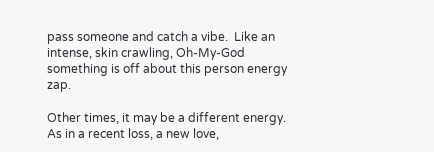pass someone and catch a vibe.  Like an intense, skin crawling, Oh-My-God something is off about this person energy zap.

Other times, it may be a different energy. As in a recent loss, a new love,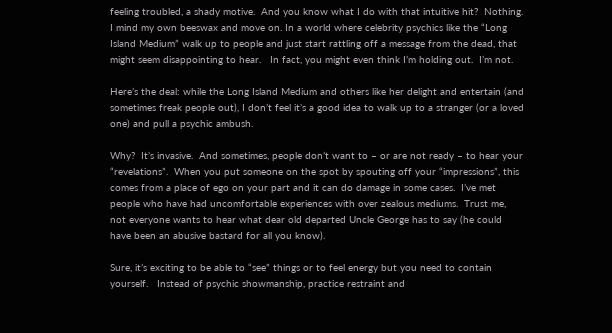feeling troubled, a shady motive.  And you know what I do with that intuitive hit?  Nothing.  I mind my own beeswax and move on. In a world where celebrity psychics like the “Long Island Medium” walk up to people and just start rattling off a message from the dead, that might seem disappointing to hear.   In fact, you might even think I’m holding out.  I’m not.

Here’s the deal: while the Long Island Medium and others like her delight and entertain (and sometimes freak people out), I don’t feel it’s a good idea to walk up to a stranger (or a loved one) and pull a psychic ambush.

Why?  It’s invasive.  And sometimes, people don’t want to – or are not ready – to hear your “revelations”.  When you put someone on the spot by spouting off your “impressions”, this comes from a place of ego on your part and it can do damage in some cases.  I’ve met people who have had uncomfortable experiences with over zealous mediums.  Trust me, not everyone wants to hear what dear old departed Uncle George has to say (he could have been an abusive bastard for all you know).

Sure, it’s exciting to be able to “see” things or to feel energy but you need to contain yourself.   Instead of psychic showmanship, practice restraint and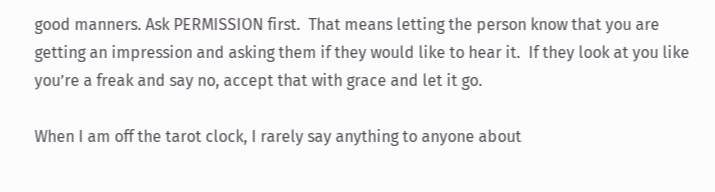good manners. Ask PERMISSION first.  That means letting the person know that you are getting an impression and asking them if they would like to hear it.  If they look at you like you’re a freak and say no, accept that with grace and let it go.

When I am off the tarot clock, I rarely say anything to anyone about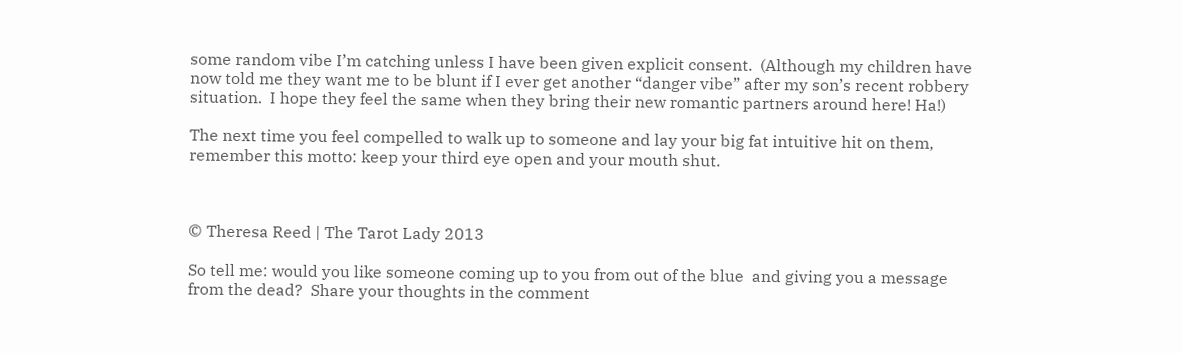some random vibe I’m catching unless I have been given explicit consent.  (Although my children have now told me they want me to be blunt if I ever get another “danger vibe” after my son’s recent robbery situation.  I hope they feel the same when they bring their new romantic partners around here! Ha!)

The next time you feel compelled to walk up to someone and lay your big fat intuitive hit on them, remember this motto: keep your third eye open and your mouth shut.



© Theresa Reed | The Tarot Lady 2013

So tell me: would you like someone coming up to you from out of the blue  and giving you a message from the dead?  Share your thoughts in the comment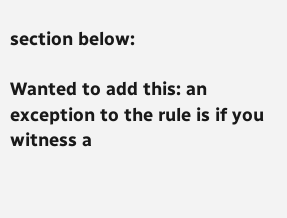section below:

Wanted to add this: an exception to the rule is if you witness a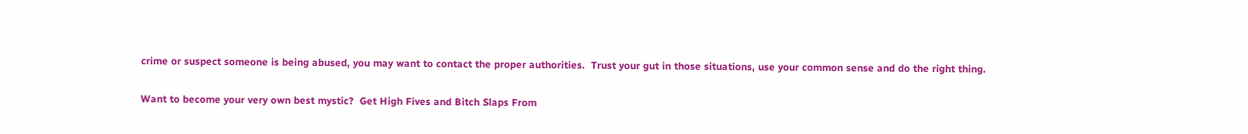crime or suspect someone is being abused, you may want to contact the proper authorities.  Trust your gut in those situations, use your common sense and do the right thing.

Want to become your very own best mystic?  Get High Fives and Bitch Slaps From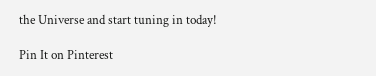the Universe and start tuning in today!

Pin It on Pinterest